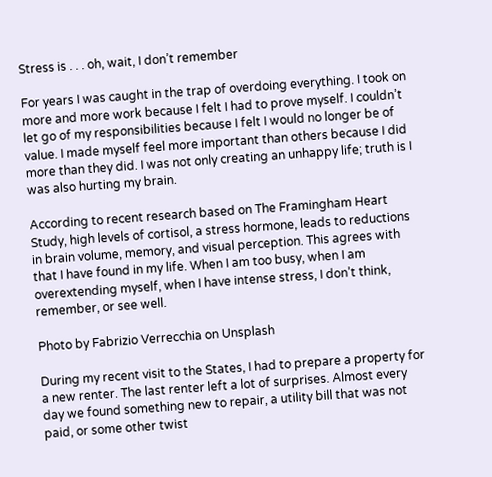Stress is . . . oh, wait, I don’t remember

For years I was caught in the trap of overdoing everything. I took on more and more work because I felt I had to prove myself. I couldn’t let go of my responsibilities because I felt I would no longer be of value. I made myself feel more important than others because I did more than they did. I was not only creating an unhappy life; truth is I was also hurting my brain.

According to recent research based on The Framingham Heart Study, high levels of cortisol, a stress hormone, leads to reductions in brain volume, memory, and visual perception. This agrees with that I have found in my life. When I am too busy, when I am overextending myself, when I have intense stress, I don’t think, remember, or see well.

Photo by Fabrizio Verrecchia on Unsplash

During my recent visit to the States, I had to prepare a property for a new renter. The last renter left a lot of surprises. Almost every day we found something new to repair, a utility bill that was not paid, or some other twist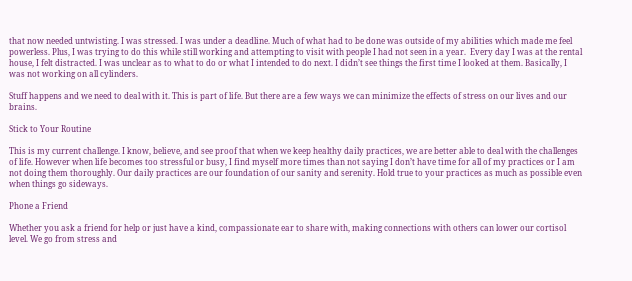that now needed untwisting. I was stressed. I was under a deadline. Much of what had to be done was outside of my abilities which made me feel powerless. Plus, I was trying to do this while still working and attempting to visit with people I had not seen in a year.  Every day I was at the rental house, I felt distracted. I was unclear as to what to do or what I intended to do next. I didn’t see things the first time I looked at them. Basically, I was not working on all cylinders.

Stuff happens and we need to deal with it. This is part of life. But there are a few ways we can minimize the effects of stress on our lives and our brains.

Stick to Your Routine

This is my current challenge. I know, believe, and see proof that when we keep healthy daily practices, we are better able to deal with the challenges of life. However when life becomes too stressful or busy, I find myself more times than not saying I don’t have time for all of my practices or I am not doing them thoroughly. Our daily practices are our foundation of our sanity and serenity. Hold true to your practices as much as possible even when things go sideways.

Phone a Friend

Whether you ask a friend for help or just have a kind, compassionate ear to share with, making connections with others can lower our cortisol level. We go from stress and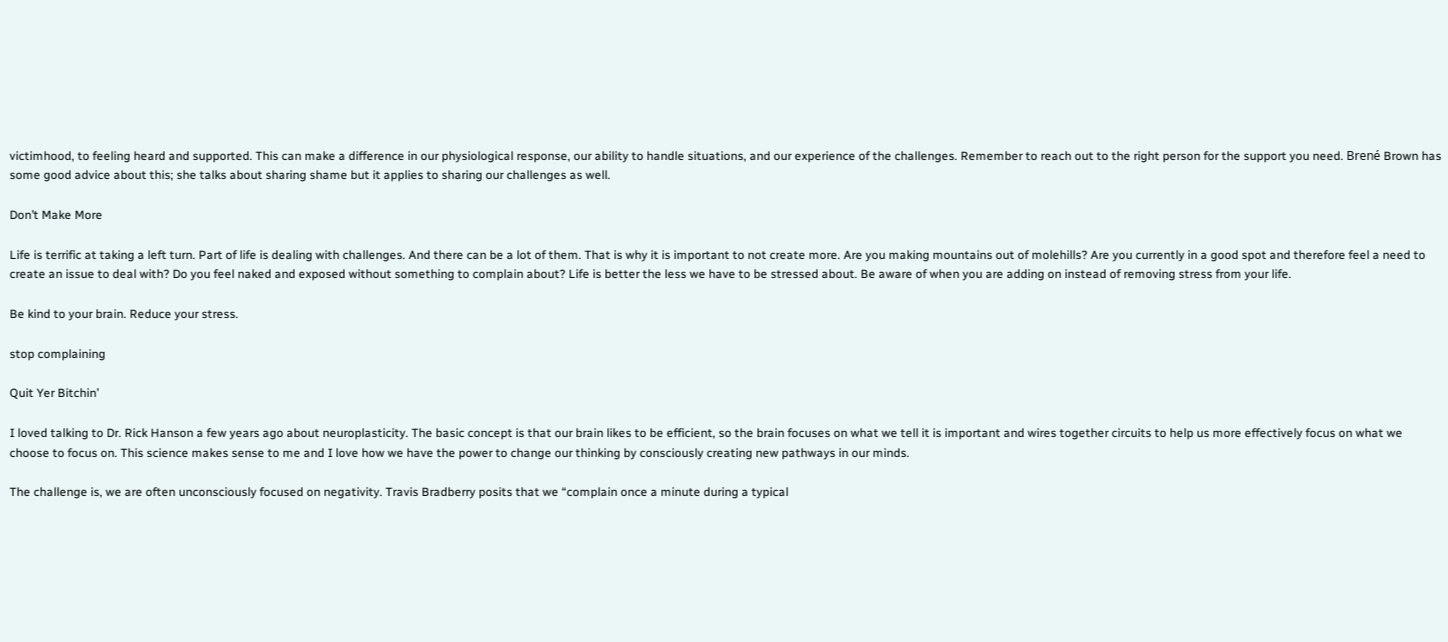victimhood, to feeling heard and supported. This can make a difference in our physiological response, our ability to handle situations, and our experience of the challenges. Remember to reach out to the right person for the support you need. Brené Brown has some good advice about this; she talks about sharing shame but it applies to sharing our challenges as well.

Don’t Make More

Life is terrific at taking a left turn. Part of life is dealing with challenges. And there can be a lot of them. That is why it is important to not create more. Are you making mountains out of molehills? Are you currently in a good spot and therefore feel a need to create an issue to deal with? Do you feel naked and exposed without something to complain about? Life is better the less we have to be stressed about. Be aware of when you are adding on instead of removing stress from your life.

Be kind to your brain. Reduce your stress.

stop complaining

Quit Yer Bitchin’

I loved talking to Dr. Rick Hanson a few years ago about neuroplasticity. The basic concept is that our brain likes to be efficient, so the brain focuses on what we tell it is important and wires together circuits to help us more effectively focus on what we choose to focus on. This science makes sense to me and I love how we have the power to change our thinking by consciously creating new pathways in our minds.

The challenge is, we are often unconsciously focused on negativity. Travis Bradberry posits that we “complain once a minute during a typical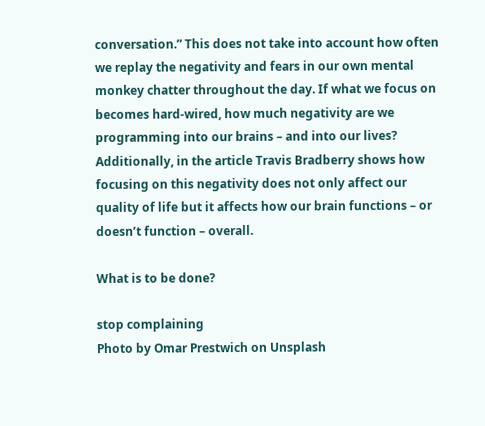conversation.” This does not take into account how often we replay the negativity and fears in our own mental monkey chatter throughout the day. If what we focus on becomes hard-wired, how much negativity are we programming into our brains – and into our lives?  Additionally, in the article Travis Bradberry shows how focusing on this negativity does not only affect our quality of life but it affects how our brain functions – or doesn’t function – overall.

What is to be done?

stop complaining
Photo by Omar Prestwich on Unsplash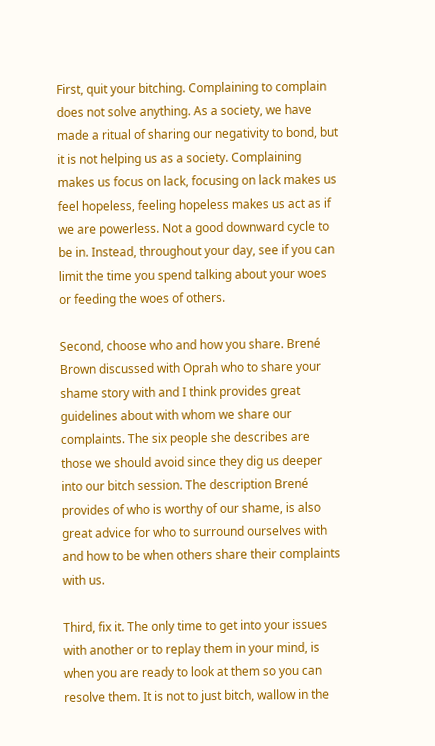First, quit your bitching. Complaining to complain does not solve anything. As a society, we have made a ritual of sharing our negativity to bond, but it is not helping us as a society. Complaining makes us focus on lack, focusing on lack makes us feel hopeless, feeling hopeless makes us act as if we are powerless. Not a good downward cycle to be in. Instead, throughout your day, see if you can limit the time you spend talking about your woes or feeding the woes of others.

Second, choose who and how you share. Brené Brown discussed with Oprah who to share your shame story with and I think provides great guidelines about with whom we share our complaints. The six people she describes are those we should avoid since they dig us deeper into our bitch session. The description Brené provides of who is worthy of our shame, is also great advice for who to surround ourselves with and how to be when others share their complaints with us.

Third, fix it. The only time to get into your issues with another or to replay them in your mind, is when you are ready to look at them so you can resolve them. It is not to just bitch, wallow in the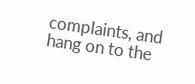complaints, and hang on to the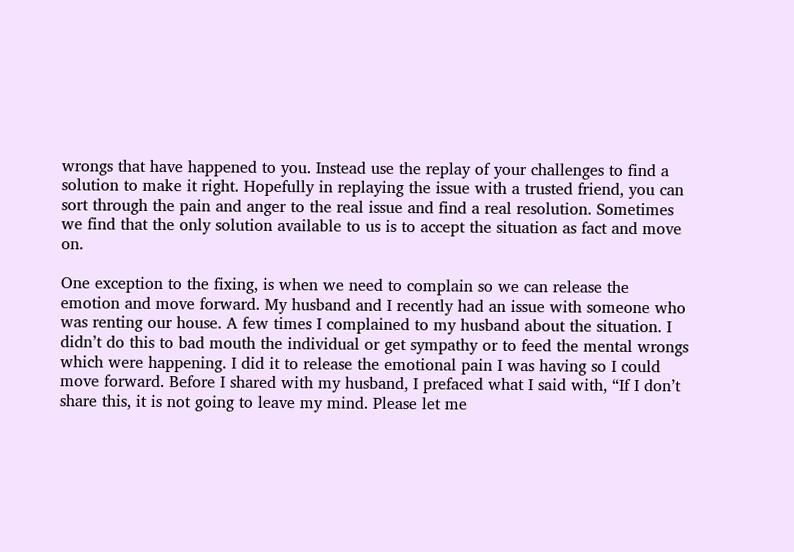wrongs that have happened to you. Instead use the replay of your challenges to find a solution to make it right. Hopefully in replaying the issue with a trusted friend, you can sort through the pain and anger to the real issue and find a real resolution. Sometimes we find that the only solution available to us is to accept the situation as fact and move on.

One exception to the fixing, is when we need to complain so we can release the emotion and move forward. My husband and I recently had an issue with someone who was renting our house. A few times I complained to my husband about the situation. I didn’t do this to bad mouth the individual or get sympathy or to feed the mental wrongs which were happening. I did it to release the emotional pain I was having so I could move forward. Before I shared with my husband, I prefaced what I said with, “If I don’t share this, it is not going to leave my mind. Please let me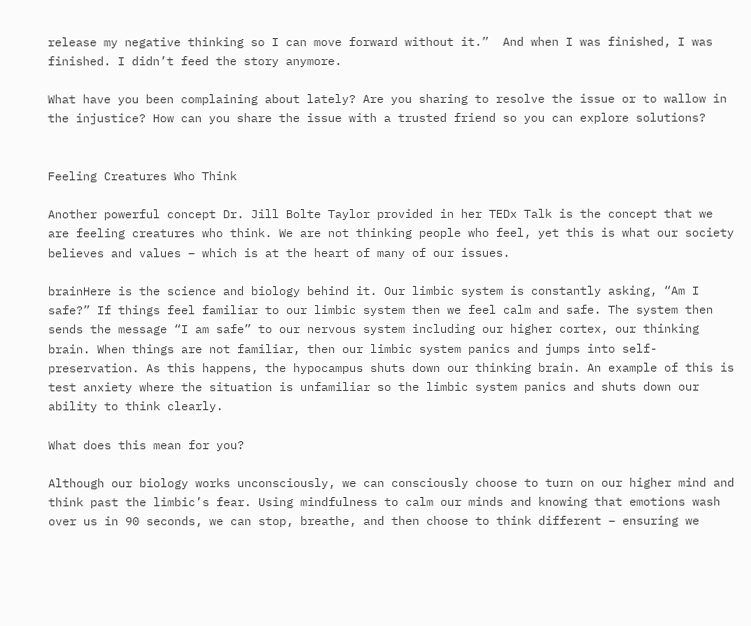release my negative thinking so I can move forward without it.”  And when I was finished, I was finished. I didn’t feed the story anymore.

What have you been complaining about lately? Are you sharing to resolve the issue or to wallow in the injustice? How can you share the issue with a trusted friend so you can explore solutions?


Feeling Creatures Who Think

Another powerful concept Dr. Jill Bolte Taylor provided in her TEDx Talk is the concept that we are feeling creatures who think. We are not thinking people who feel, yet this is what our society believes and values – which is at the heart of many of our issues.

brainHere is the science and biology behind it. Our limbic system is constantly asking, “Am I safe?” If things feel familiar to our limbic system then we feel calm and safe. The system then sends the message “I am safe” to our nervous system including our higher cortex, our thinking brain. When things are not familiar, then our limbic system panics and jumps into self-preservation. As this happens, the hypocampus shuts down our thinking brain. An example of this is test anxiety where the situation is unfamiliar so the limbic system panics and shuts down our ability to think clearly.

What does this mean for you?

Although our biology works unconsciously, we can consciously choose to turn on our higher mind and think past the limbic’s fear. Using mindfulness to calm our minds and knowing that emotions wash over us in 90 seconds, we can stop, breathe, and then choose to think different – ensuring we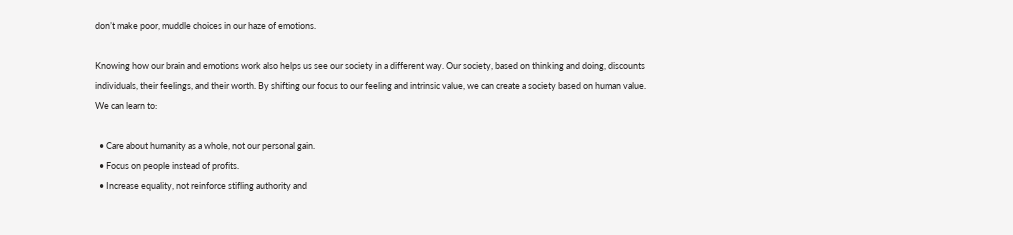don’t make poor, muddle choices in our haze of emotions.

Knowing how our brain and emotions work also helps us see our society in a different way. Our society, based on thinking and doing, discounts individuals, their feelings, and their worth. By shifting our focus to our feeling and intrinsic value, we can create a society based on human value. We can learn to:

  • Care about humanity as a whole, not our personal gain.
  • Focus on people instead of profits.
  • Increase equality, not reinforce stifling authority and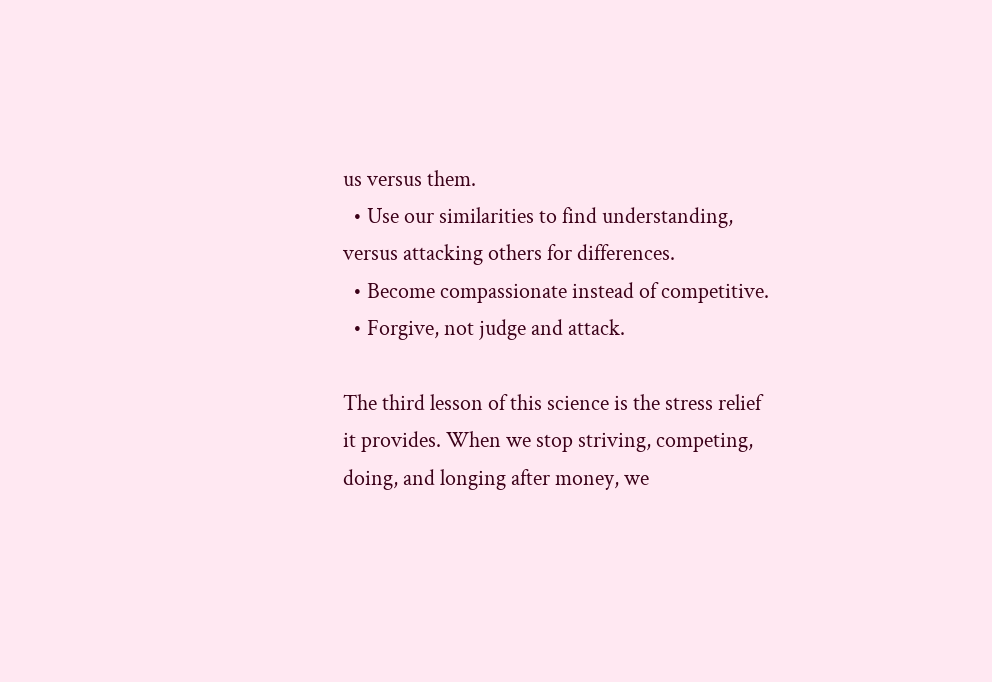us versus them.
  • Use our similarities to find understanding, versus attacking others for differences.
  • Become compassionate instead of competitive.
  • Forgive, not judge and attack.

The third lesson of this science is the stress relief it provides. When we stop striving, competing, doing, and longing after money, we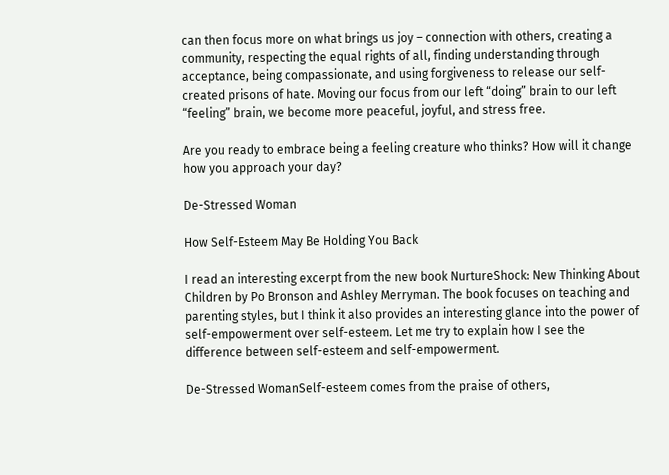can then focus more on what brings us joy – connection with others, creating a community, respecting the equal rights of all, finding understanding through acceptance, being compassionate, and using forgiveness to release our self-created prisons of hate. Moving our focus from our left “doing” brain to our left “feeling” brain, we become more peaceful, joyful, and stress free.

Are you ready to embrace being a feeling creature who thinks? How will it change how you approach your day?

De-Stressed Woman

How Self-Esteem May Be Holding You Back

I read an interesting excerpt from the new book NurtureShock: New Thinking About Children by Po Bronson and Ashley Merryman. The book focuses on teaching and parenting styles, but I think it also provides an interesting glance into the power of self-empowerment over self-esteem. Let me try to explain how I see the difference between self-esteem and self-empowerment.

De-Stressed WomanSelf-esteem comes from the praise of others,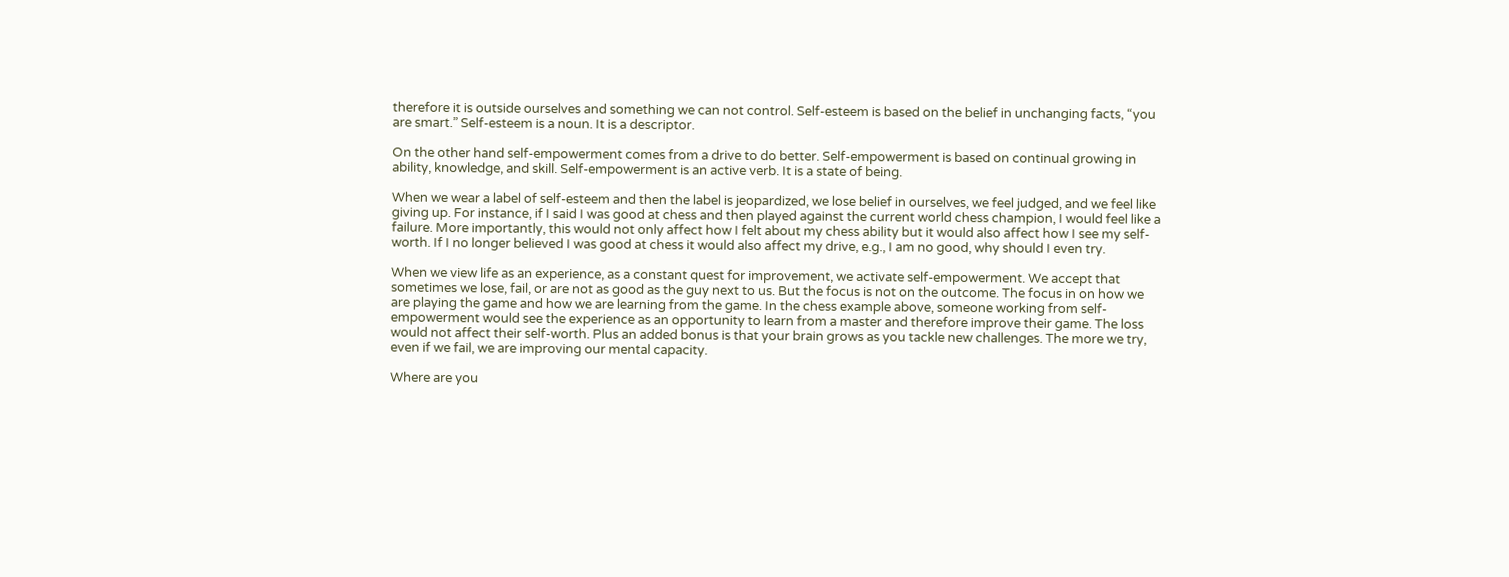therefore it is outside ourselves and something we can not control. Self-esteem is based on the belief in unchanging facts, “you are smart.” Self-esteem is a noun. It is a descriptor.

On the other hand self-empowerment comes from a drive to do better. Self-empowerment is based on continual growing in ability, knowledge, and skill. Self-empowerment is an active verb. It is a state of being.

When we wear a label of self-esteem and then the label is jeopardized, we lose belief in ourselves, we feel judged, and we feel like giving up. For instance, if I said I was good at chess and then played against the current world chess champion, I would feel like a failure. More importantly, this would not only affect how I felt about my chess ability but it would also affect how I see my self-worth. If I no longer believed I was good at chess it would also affect my drive, e.g., I am no good, why should I even try.

When we view life as an experience, as a constant quest for improvement, we activate self-empowerment. We accept that sometimes we lose, fail, or are not as good as the guy next to us. But the focus is not on the outcome. The focus in on how we are playing the game and how we are learning from the game. In the chess example above, someone working from self-empowerment would see the experience as an opportunity to learn from a master and therefore improve their game. The loss would not affect their self-worth. Plus an added bonus is that your brain grows as you tackle new challenges. The more we try, even if we fail, we are improving our mental capacity.

Where are you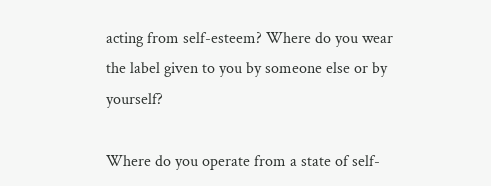acting from self-esteem? Where do you wear the label given to you by someone else or by yourself?

Where do you operate from a state of self-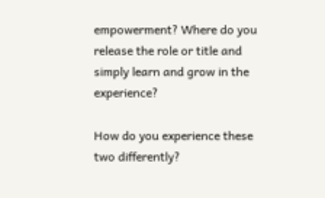empowerment? Where do you release the role or title and simply learn and grow in the experience?

How do you experience these two differently?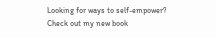Looking for ways to self-empower? Check out my new book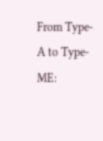From Type-A to Type-ME: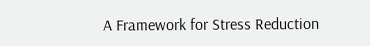A Framework for Stress Reduction